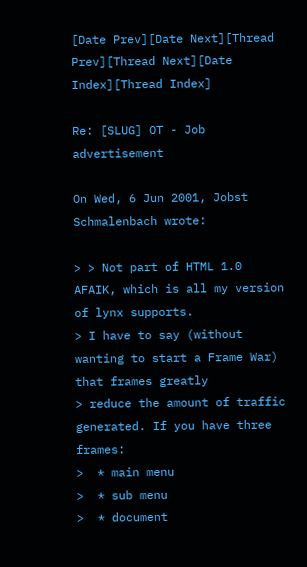[Date Prev][Date Next][Thread Prev][Thread Next][Date Index][Thread Index]

Re: [SLUG] OT - Job advertisement

On Wed, 6 Jun 2001, Jobst Schmalenbach wrote:

> > Not part of HTML 1.0 AFAIK, which is all my version of lynx supports.
> I have to say (without wanting to start a Frame War) that frames greatly
> reduce the amount of traffic generated. If you have three frames:
>  * main menu
>  * sub menu
>  * document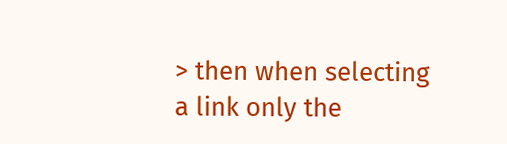> then when selecting a link only the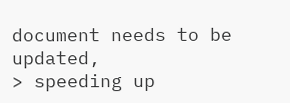document needs to be updated,
> speeding up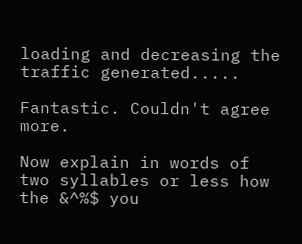loading and decreasing the traffic generated.....

Fantastic. Couldn't agree more.

Now explain in words of two syllables or less how the &^%$ you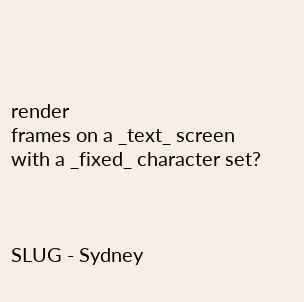render
frames on a _text_ screen with a _fixed_ character set?



SLUG - Sydney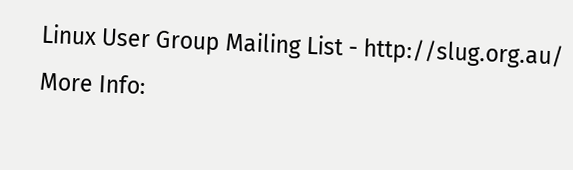Linux User Group Mailing List - http://slug.org.au/
More Info: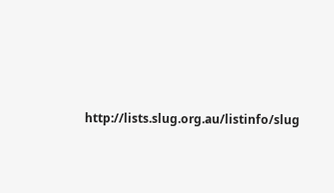http://lists.slug.org.au/listinfo/slug